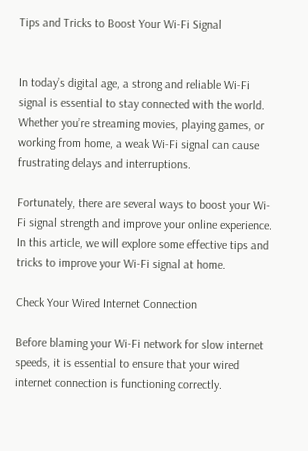Tips and Tricks to Boost Your Wi-Fi Signal


In today’s digital age, a strong and reliable Wi-Fi signal is essential to stay connected with the world. Whether you’re streaming movies, playing games, or working from home, a weak Wi-Fi signal can cause frustrating delays and interruptions.

Fortunately, there are several ways to boost your Wi-Fi signal strength and improve your online experience. In this article, we will explore some effective tips and tricks to improve your Wi-Fi signal at home.

Check Your Wired Internet Connection

Before blaming your Wi-Fi network for slow internet speeds, it is essential to ensure that your wired internet connection is functioning correctly.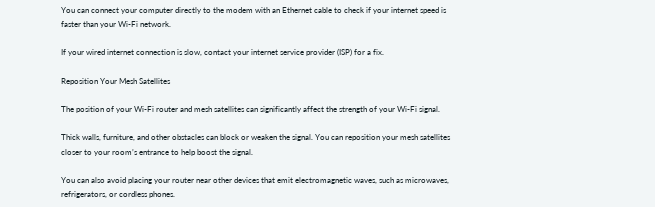You can connect your computer directly to the modem with an Ethernet cable to check if your internet speed is faster than your Wi-Fi network.

If your wired internet connection is slow, contact your internet service provider (ISP) for a fix.

Reposition Your Mesh Satellites

The position of your Wi-Fi router and mesh satellites can significantly affect the strength of your Wi-Fi signal.

Thick walls, furniture, and other obstacles can block or weaken the signal. You can reposition your mesh satellites closer to your room’s entrance to help boost the signal.

You can also avoid placing your router near other devices that emit electromagnetic waves, such as microwaves, refrigerators, or cordless phones.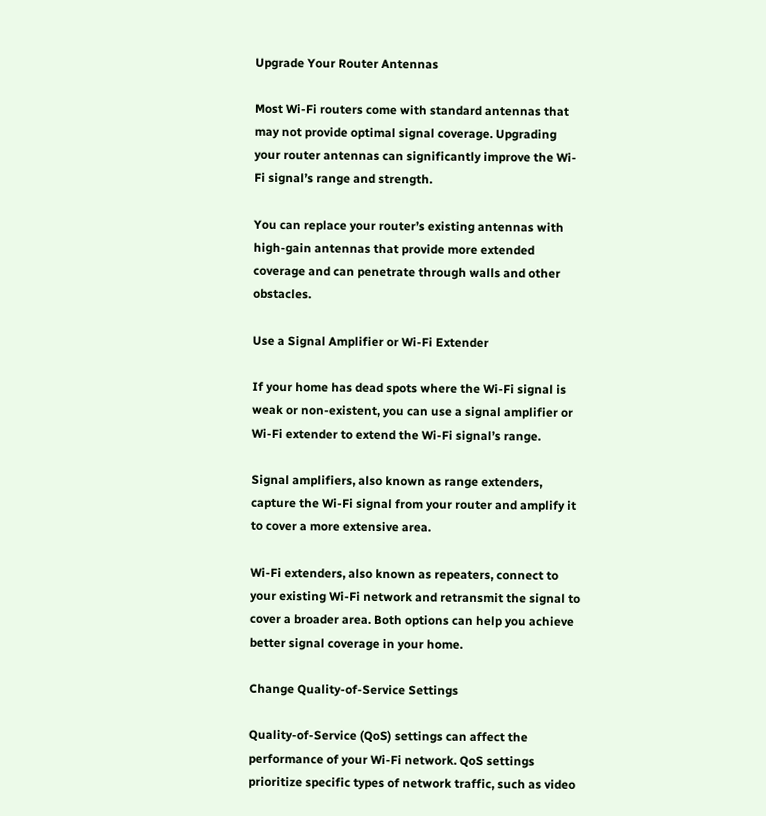Upgrade Your Router Antennas

Most Wi-Fi routers come with standard antennas that may not provide optimal signal coverage. Upgrading your router antennas can significantly improve the Wi-Fi signal’s range and strength.

You can replace your router’s existing antennas with high-gain antennas that provide more extended coverage and can penetrate through walls and other obstacles.

Use a Signal Amplifier or Wi-Fi Extender

If your home has dead spots where the Wi-Fi signal is weak or non-existent, you can use a signal amplifier or Wi-Fi extender to extend the Wi-Fi signal’s range.

Signal amplifiers, also known as range extenders, capture the Wi-Fi signal from your router and amplify it to cover a more extensive area.

Wi-Fi extenders, also known as repeaters, connect to your existing Wi-Fi network and retransmit the signal to cover a broader area. Both options can help you achieve better signal coverage in your home.

Change Quality-of-Service Settings

Quality-of-Service (QoS) settings can affect the performance of your Wi-Fi network. QoS settings prioritize specific types of network traffic, such as video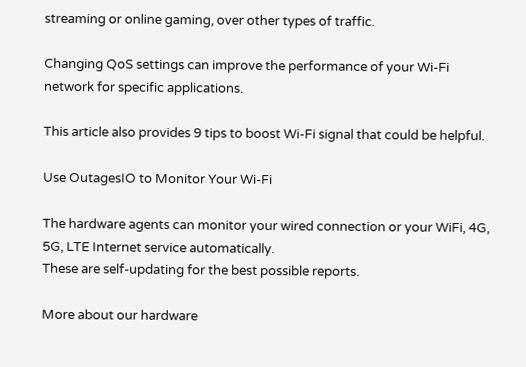streaming or online gaming, over other types of traffic.

Changing QoS settings can improve the performance of your Wi-Fi network for specific applications.

This article also provides 9 tips to boost Wi-Fi signal that could be helpful.

Use OutagesIO to Monitor Your Wi-Fi

The hardware agents can monitor your wired connection or your WiFi, 4G, 5G, LTE Internet service automatically.
These are self-updating for the best possible reports.

More about our hardware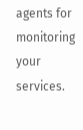agents for monitoring your services.